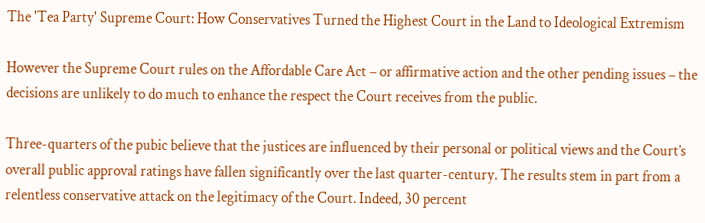The 'Tea Party' Supreme Court: How Conservatives Turned the Highest Court in the Land to Ideological Extremism

However the Supreme Court rules on the Affordable Care Act – or affirmative action and the other pending issues – the decisions are unlikely to do much to enhance the respect the Court receives from the public.

Three-quarters of the pubic believe that the justices are influenced by their personal or political views and the Court’s overall public approval ratings have fallen significantly over the last quarter-century. The results stem in part from a relentless conservative attack on the legitimacy of the Court. Indeed, 30 percent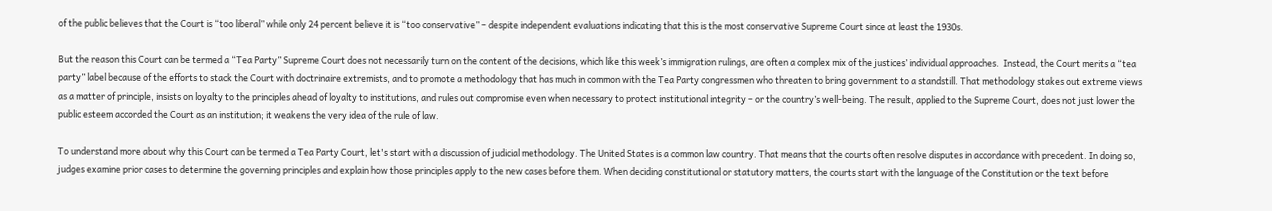of the public believes that the Court is “too liberal” while only 24 percent believe it is “too conservative” – despite independent evaluations indicating that this is the most conservative Supreme Court since at least the 1930s.

But the reason this Court can be termed a “Tea Party” Supreme Court does not necessarily turn on the content of the decisions, which like this week’s immigration rulings, are often a complex mix of the justices’ individual approaches.  Instead, the Court merits a “tea party” label because of the efforts to stack the Court with doctrinaire extremists, and to promote a methodology that has much in common with the Tea Party congressmen who threaten to bring government to a standstill. That methodology stakes out extreme views as a matter of principle, insists on loyalty to the principles ahead of loyalty to institutions, and rules out compromise even when necessary to protect institutional integrity – or the country’s well-being. The result, applied to the Supreme Court, does not just lower the public esteem accorded the Court as an institution; it weakens the very idea of the rule of law.

To understand more about why this Court can be termed a Tea Party Court, let's start with a discussion of judicial methodology. The United States is a common law country. That means that the courts often resolve disputes in accordance with precedent. In doing so, judges examine prior cases to determine the governing principles and explain how those principles apply to the new cases before them. When deciding constitutional or statutory matters, the courts start with the language of the Constitution or the text before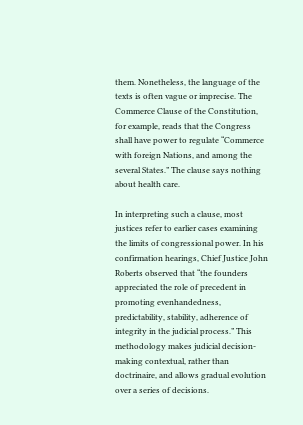them. Nonetheless, the language of the texts is often vague or imprecise. The Commerce Clause of the Constitution, for example, reads that the Congress shall have power to regulate “Commerce with foreign Nations, and among the several States.” The clause says nothing about health care.

In interpreting such a clause, most justices refer to earlier cases examining the limits of congressional power. In his confirmation hearings, Chief Justice John Roberts observed that “the founders appreciated the role of precedent in promoting evenhandedness, predictability, stability, adherence of integrity in the judicial process.” This methodology makes judicial decision-making contextual, rather than doctrinaire, and allows gradual evolution over a series of decisions.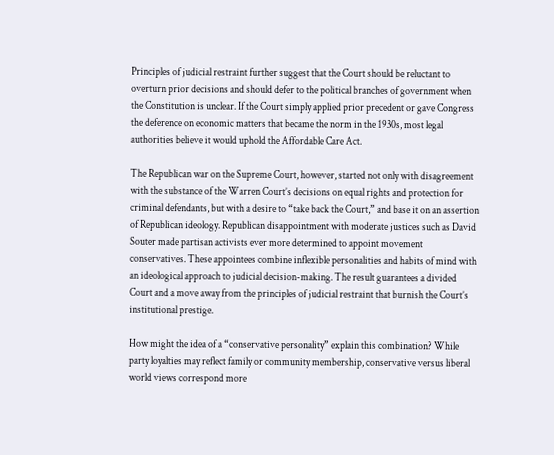Principles of judicial restraint further suggest that the Court should be reluctant to overturn prior decisions and should defer to the political branches of government when the Constitution is unclear. If the Court simply applied prior precedent or gave Congress the deference on economic matters that became the norm in the 1930s, most legal authorities believe it would uphold the Affordable Care Act.

The Republican war on the Supreme Court, however, started not only with disagreement with the substance of the Warren Court’s decisions on equal rights and protection for criminal defendants, but with a desire to “take back the Court,” and base it on an assertion of Republican ideology. Republican disappointment with moderate justices such as David Souter made partisan activists ever more determined to appoint movement conservatives. These appointees combine inflexible personalities and habits of mind with an ideological approach to judicial decision-making. The result guarantees a divided Court and a move away from the principles of judicial restraint that burnish the Court’s institutional prestige.

How might the idea of a “conservative personality” explain this combination? While party loyalties may reflect family or community membership, conservative versus liberal world views correspond more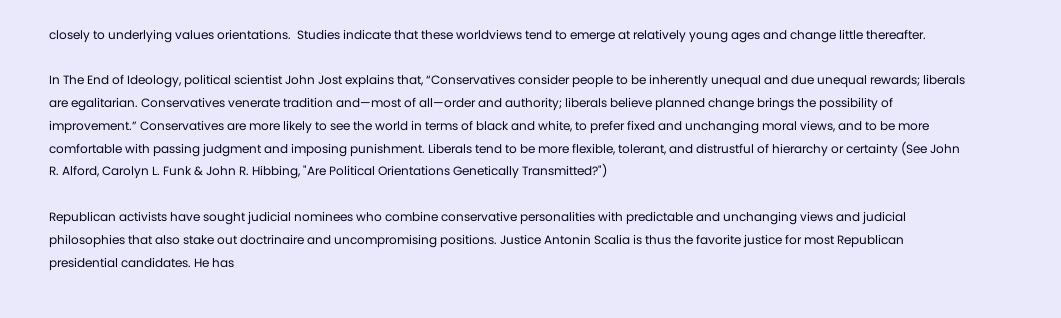closely to underlying values orientations.  Studies indicate that these worldviews tend to emerge at relatively young ages and change little thereafter.

In The End of Ideology, political scientist John Jost explains that, “Conservatives consider people to be inherently unequal and due unequal rewards; liberals are egalitarian. Conservatives venerate tradition and—most of all—order and authority; liberals believe planned change brings the possibility of improvement.” Conservatives are more likely to see the world in terms of black and white, to prefer fixed and unchanging moral views, and to be more comfortable with passing judgment and imposing punishment. Liberals tend to be more flexible, tolerant, and distrustful of hierarchy or certainty (See John R. Alford, Carolyn L. Funk & John R. Hibbing, "Are Political Orientations Genetically Transmitted?")

Republican activists have sought judicial nominees who combine conservative personalities with predictable and unchanging views and judicial philosophies that also stake out doctrinaire and uncompromising positions. Justice Antonin Scalia is thus the favorite justice for most Republican presidential candidates. He has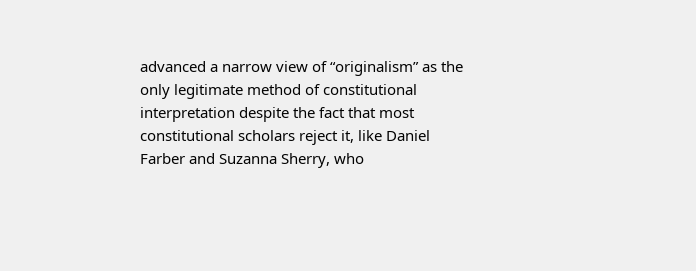advanced a narrow view of “originalism” as the only legitimate method of constitutional interpretation despite the fact that most constitutional scholars reject it, like Daniel Farber and Suzanna Sherry, who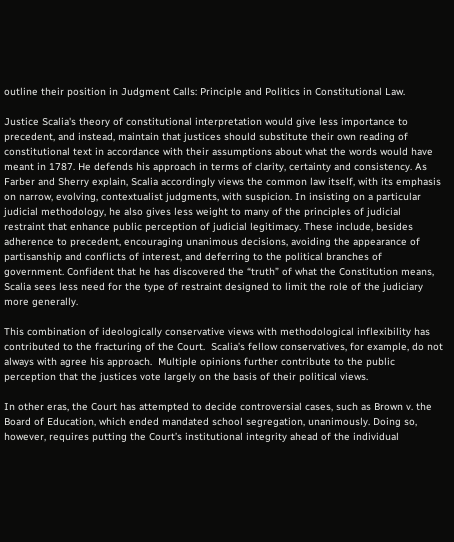outline their position in Judgment Calls: Principle and Politics in Constitutional Law.

Justice Scalia's theory of constitutional interpretation would give less importance to precedent, and instead, maintain that justices should substitute their own reading of constitutional text in accordance with their assumptions about what the words would have meant in 1787. He defends his approach in terms of clarity, certainty and consistency. As Farber and Sherry explain, Scalia accordingly views the common law itself, with its emphasis on narrow, evolving, contextualist judgments, with suspicion. In insisting on a particular judicial methodology, he also gives less weight to many of the principles of judicial restraint that enhance public perception of judicial legitimacy. These include, besides adherence to precedent, encouraging unanimous decisions, avoiding the appearance of partisanship and conflicts of interest, and deferring to the political branches of government. Confident that he has discovered the “truth” of what the Constitution means, Scalia sees less need for the type of restraint designed to limit the role of the judiciary more generally.

This combination of ideologically conservative views with methodological inflexibility has contributed to the fracturing of the Court.  Scalia’s fellow conservatives, for example, do not always with agree his approach.  Multiple opinions further contribute to the public perception that the justices vote largely on the basis of their political views.

In other eras, the Court has attempted to decide controversial cases, such as Brown v. the Board of Education, which ended mandated school segregation, unanimously. Doing so, however, requires putting the Court’s institutional integrity ahead of the individual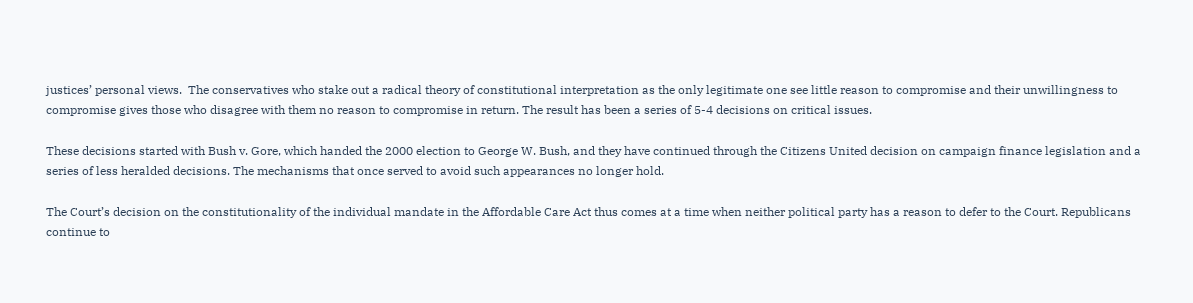justices’ personal views.  The conservatives who stake out a radical theory of constitutional interpretation as the only legitimate one see little reason to compromise and their unwillingness to compromise gives those who disagree with them no reason to compromise in return. The result has been a series of 5-4 decisions on critical issues.

These decisions started with Bush v. Gore, which handed the 2000 election to George W. Bush, and they have continued through the Citizens United decision on campaign finance legislation and a series of less heralded decisions. The mechanisms that once served to avoid such appearances no longer hold.

The Court’s decision on the constitutionality of the individual mandate in the Affordable Care Act thus comes at a time when neither political party has a reason to defer to the Court. Republicans continue to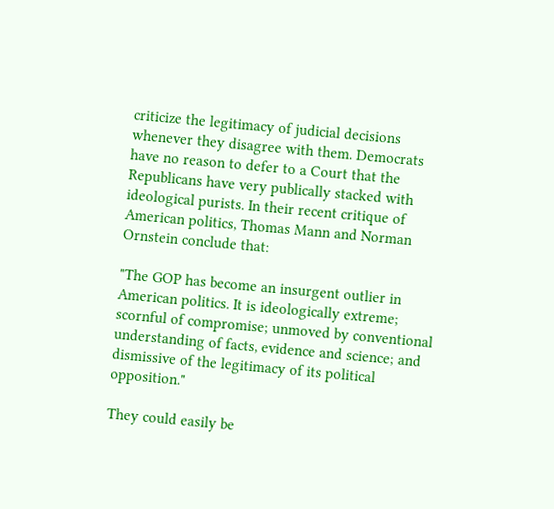criticize the legitimacy of judicial decisions whenever they disagree with them. Democrats have no reason to defer to a Court that the Republicans have very publically stacked with ideological purists. In their recent critique of American politics, Thomas Mann and Norman Ornstein conclude that:

"The GOP has become an insurgent outlier in American politics. It is ideologically extreme; scornful of compromise; unmoved by conventional understanding of facts, evidence and science; and dismissive of the legitimacy of its political opposition."

They could easily be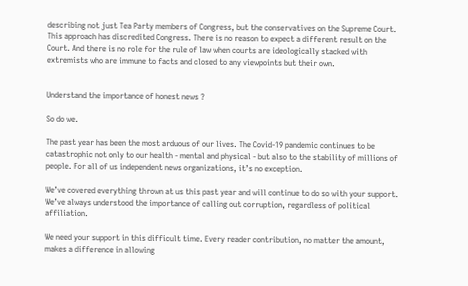describing not just Tea Party members of Congress, but the conservatives on the Supreme Court. This approach has discredited Congress. There is no reason to expect a different result on the Court. And there is no role for the rule of law when courts are ideologically stacked with extremists who are immune to facts and closed to any viewpoints but their own.


Understand the importance of honest news ?

So do we.

The past year has been the most arduous of our lives. The Covid-19 pandemic continues to be catastrophic not only to our health - mental and physical - but also to the stability of millions of people. For all of us independent news organizations, it’s no exception.

We’ve covered everything thrown at us this past year and will continue to do so with your support. We’ve always understood the importance of calling out corruption, regardless of political affiliation.

We need your support in this difficult time. Every reader contribution, no matter the amount, makes a difference in allowing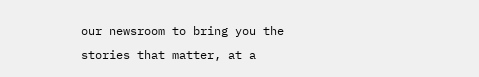our newsroom to bring you the stories that matter, at a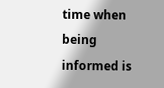time when being informed is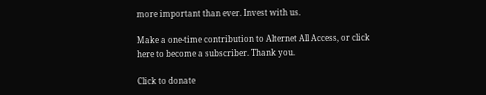more important than ever. Invest with us.

Make a one-time contribution to Alternet All Access, or click here to become a subscriber. Thank you.

Click to donate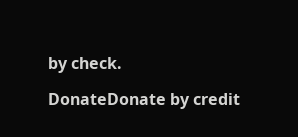by check.

DonateDonate by credit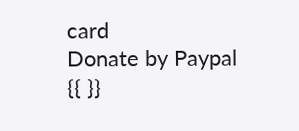card
Donate by Paypal
{{ }}